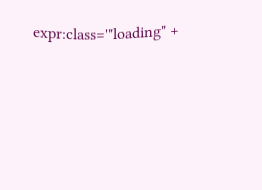expr:class='"loading" +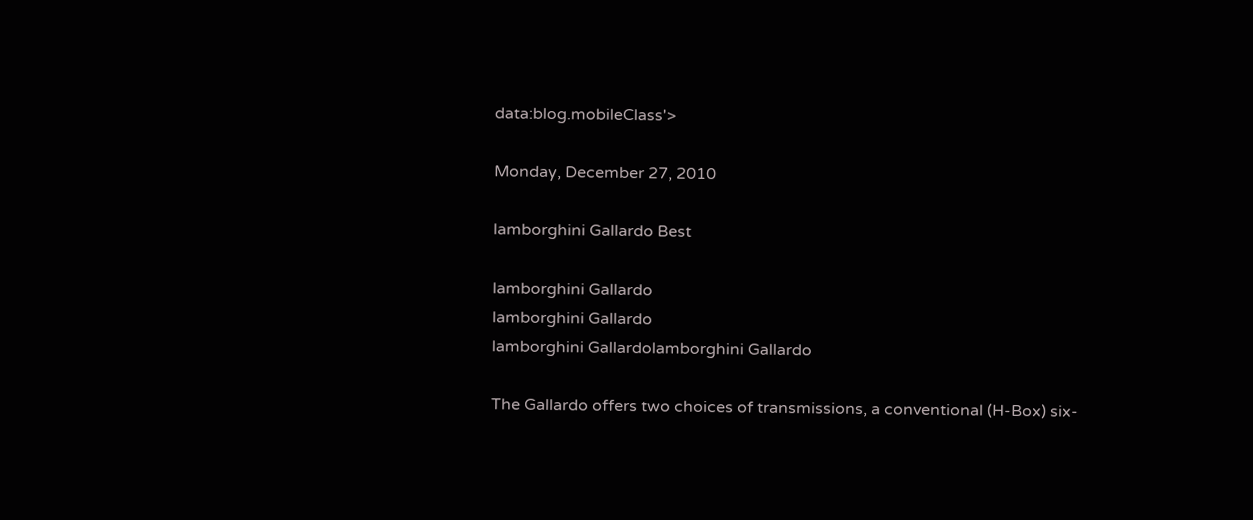data:blog.mobileClass'>

Monday, December 27, 2010

lamborghini Gallardo Best

lamborghini Gallardo
lamborghini Gallardo
lamborghini Gallardolamborghini Gallardo

The Gallardo offers two choices of transmissions, a conventional (H-Box) six-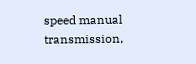speed manual transmission,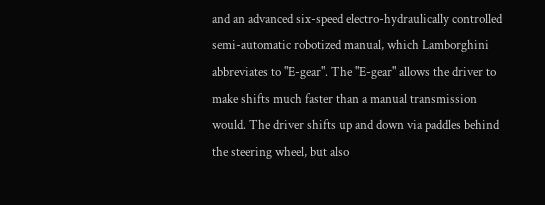and an advanced six-speed electro-hydraulically controlled semi-automatic robotized manual, which Lamborghini abbreviates to "E-gear". The "E-gear" allows the driver to make shifts much faster than a manual transmission would. The driver shifts up and down via paddles behind the steering wheel, but also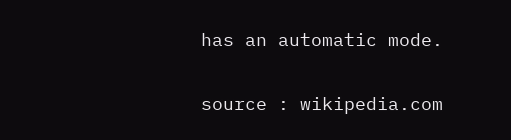has an automatic mode.

source : wikipedia.com